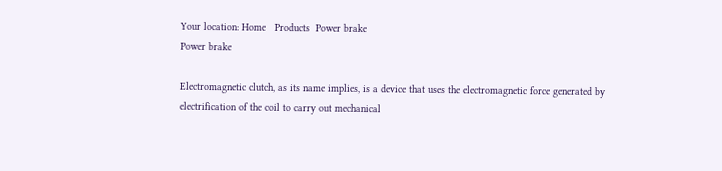Your location: Home   Products  Power brake
Power brake

Electromagnetic clutch, as its name implies, is a device that uses the electromagnetic force generated by electrification of the coil to carry out mechanical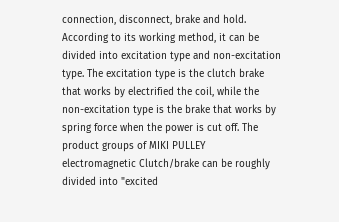connection, disconnect, brake and hold. According to its working method, it can be divided into excitation type and non-excitation type. The excitation type is the clutch brake that works by electrified the coil, while the non-excitation type is the brake that works by spring force when the power is cut off. The product groups of MIKI PULLEY electromagnetic Clutch/brake can be roughly divided into "excited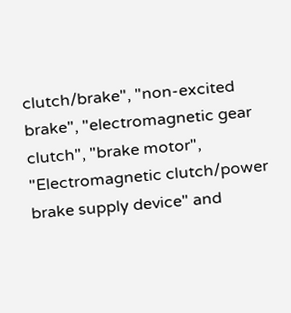clutch/brake", "non-excited brake", "electromagnetic gear clutch", "brake motor", "Electromagnetic clutch/power brake supply device" and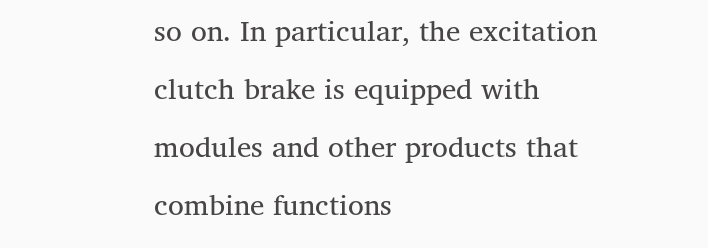so on. In particular, the excitation clutch brake is equipped with modules and other products that combine functions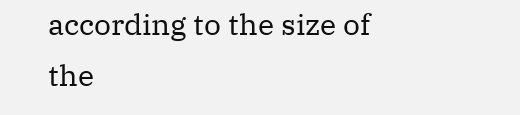according to the size of the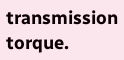transmission torque.